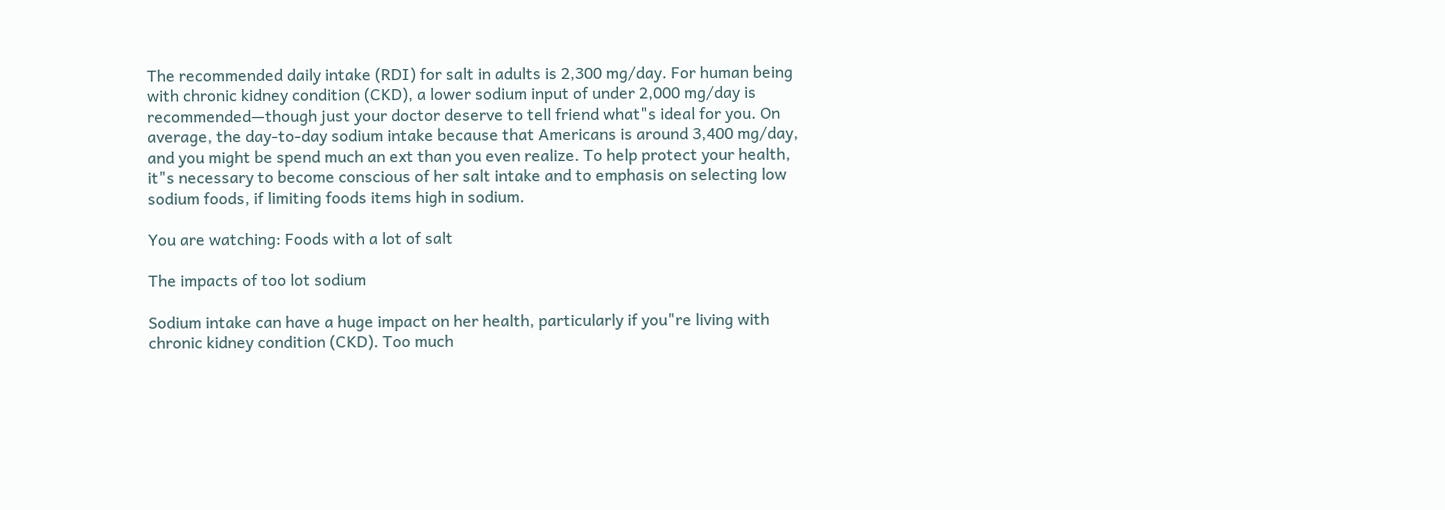The recommended daily intake (RDI) for salt in adults is 2,300 mg/day. For human being with chronic kidney condition (CKD), a lower sodium input of under 2,000 mg/day is recommended—though just your doctor deserve to tell friend what"s ideal for you. On average, the day-to-day sodium intake because that Americans is around 3,400 mg/day, and you might be spend much an ext than you even realize. To help protect your health, it"s necessary to become conscious of her salt intake and to emphasis on selecting low sodium foods, if limiting foods items high in sodium.

You are watching: Foods with a lot of salt

The impacts of too lot sodium

Sodium intake can have a huge impact on her health, particularly if you"re living with chronic kidney condition (CKD). Too much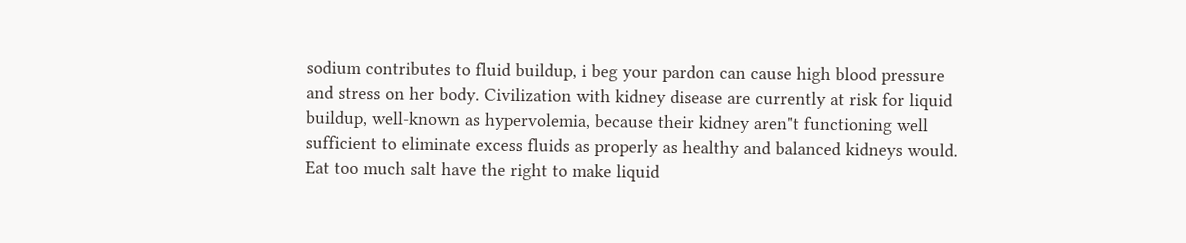sodium contributes to fluid buildup, i beg your pardon can cause high blood pressure and stress on her body. Civilization with kidney disease are currently at risk for liquid buildup, well-known as hypervolemia, because their kidney aren"t functioning well sufficient to eliminate excess fluids as properly as healthy and balanced kidneys would. Eat too much salt have the right to make liquid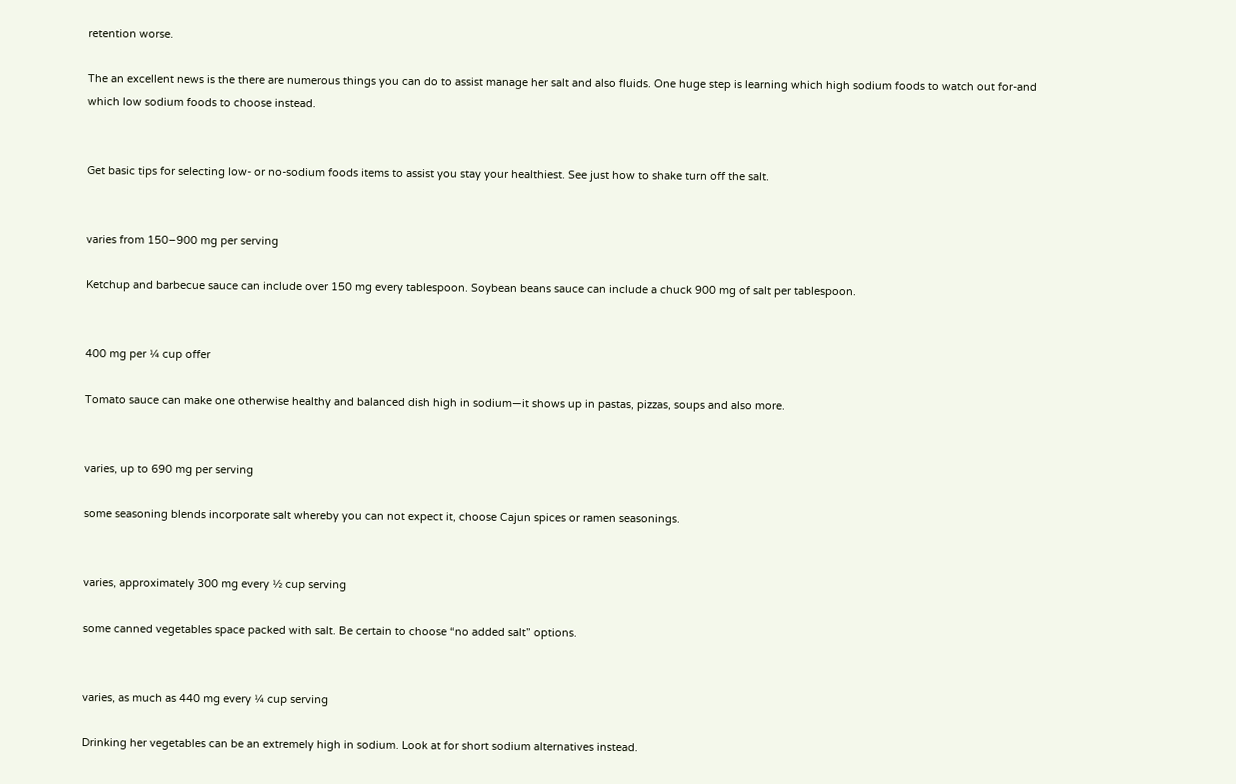retention worse.

The an excellent news is the there are numerous things you can do to assist manage her salt and also fluids. One huge step is learning which high sodium foods to watch out for-and which low sodium foods to choose instead.


Get basic tips for selecting low- or no-sodium foods items to assist you stay your healthiest. See just how to shake turn off the salt.


varies from 150–900 mg per serving

Ketchup and barbecue sauce can include over 150 mg every tablespoon. Soybean beans sauce can include a chuck 900 mg of salt per tablespoon.


400 mg per ¼ cup offer

Tomato sauce can make one otherwise healthy and balanced dish high in sodium—it shows up in pastas, pizzas, soups and also more.


varies, up to 690 mg per serving

some seasoning blends incorporate salt whereby you can not expect it, choose Cajun spices or ramen seasonings.


varies, approximately 300 mg every ½ cup serving

some canned vegetables space packed with salt. Be certain to choose “no added salt” options.


varies, as much as 440 mg every ¼ cup serving

Drinking her vegetables can be an extremely high in sodium. Look at for short sodium alternatives instead.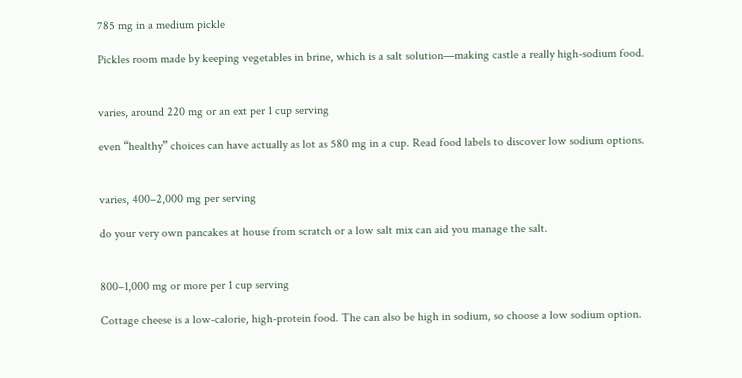785 mg in a medium pickle

Pickles room made by keeping vegetables in brine, which is a salt solution—making castle a really high-sodium food.


varies, around 220 mg or an ext per 1 cup serving

even “healthy” choices can have actually as lot as 580 mg in a cup. Read food labels to discover low sodium options.


varies, 400–2,000 mg per serving

do your very own pancakes at house from scratch or a low salt mix can aid you manage the salt.


800–1,000 mg or more per 1 cup serving

Cottage cheese is a low-calorie, high-protein food. The can also be high in sodium, so choose a low sodium option.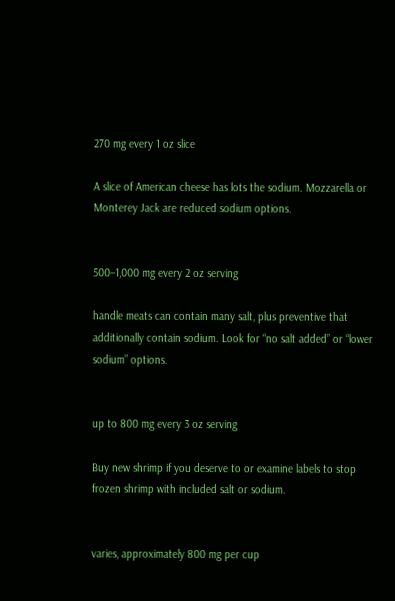270 mg every 1 oz slice

A slice of American cheese has lots the sodium. Mozzarella or Monterey Jack are reduced sodium options.


500–1,000 mg every 2 oz serving

handle meats can contain many salt, plus preventive that additionally contain sodium. Look for “no salt added” or “lower sodium” options.


up to 800 mg every 3 oz serving

Buy new shrimp if you deserve to or examine labels to stop frozen shrimp with included salt or sodium.


varies, approximately 800 mg per cup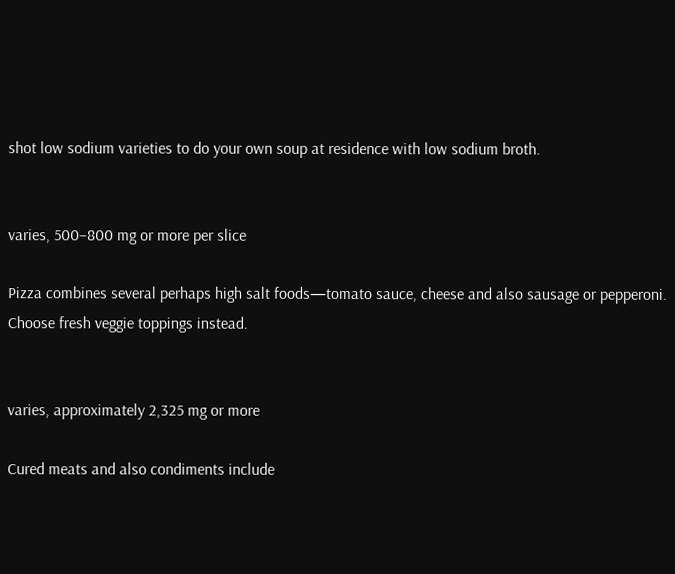shot low sodium varieties to do your own soup at residence with low sodium broth.


varies, 500–800 mg or more per slice

Pizza combines several perhaps high salt foods—tomato sauce, cheese and also sausage or pepperoni. Choose fresh veggie toppings instead.


varies, approximately 2,325 mg or more

Cured meats and also condiments include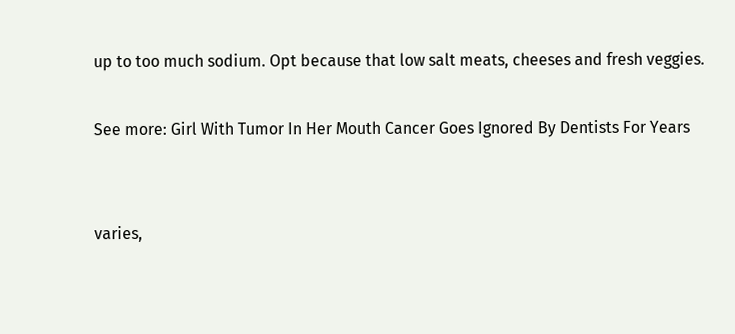up to too much sodium. Opt because that low salt meats, cheeses and fresh veggies.

See more: Girl With Tumor In Her Mouth Cancer Goes Ignored By Dentists For Years


varies,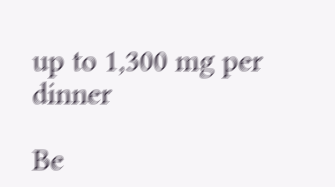up to 1,300 mg per dinner

Be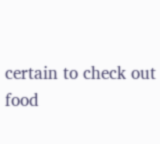certain to check out food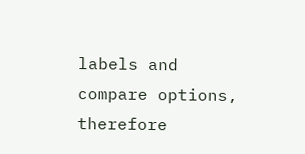labels and compare options, therefore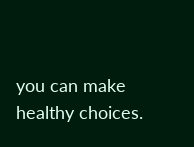you can make healthy choices.